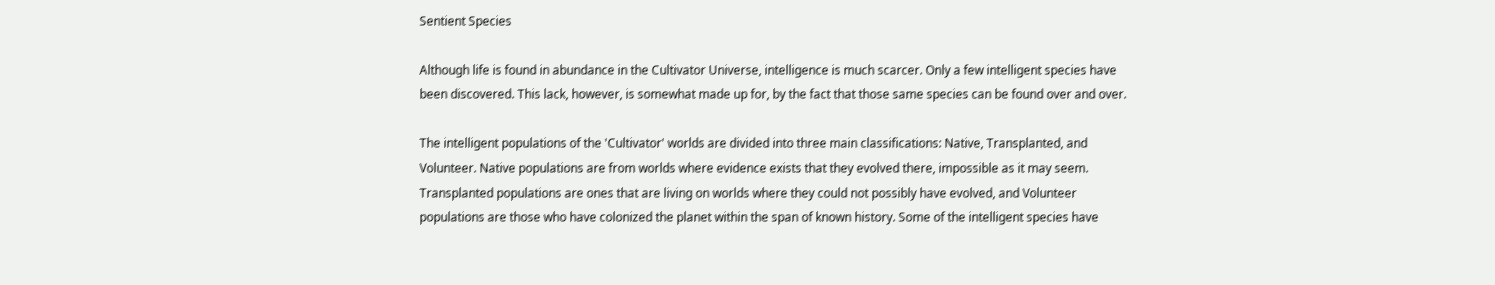Sentient Species

Although life is found in abundance in the Cultivator Universe, intelligence is much scarcer. Only a few intelligent species have been discovered. This lack, however, is somewhat made up for, by the fact that those same species can be found over and over.

The intelligent populations of the 'Cultivator' worlds are divided into three main classifications: Native, Transplanted, and Volunteer. Native populations are from worlds where evidence exists that they evolved there, impossible as it may seem. Transplanted populations are ones that are living on worlds where they could not possibly have evolved, and Volunteer populations are those who have colonized the planet within the span of known history. Some of the intelligent species have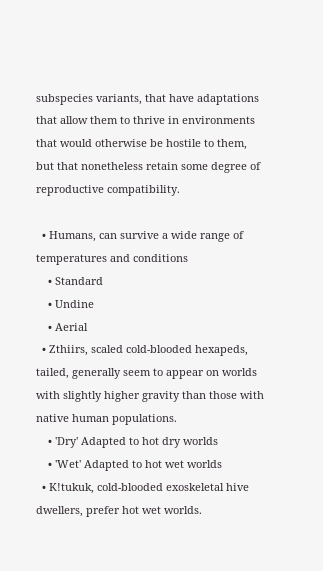subspecies variants, that have adaptations that allow them to thrive in environments that would otherwise be hostile to them, but that nonetheless retain some degree of reproductive compatibility.

  • Humans, can survive a wide range of temperatures and conditions
    • Standard
    • Undine
    • Aerial
  • Zthiirs, scaled cold-blooded hexapeds, tailed, generally seem to appear on worlds with slightly higher gravity than those with native human populations.
    • 'Dry' Adapted to hot dry worlds
    • 'Wet' Adapted to hot wet worlds
  • K!tukuk, cold-blooded exoskeletal hive dwellers, prefer hot wet worlds.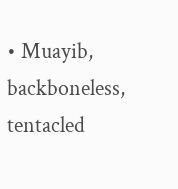• Muayib, backboneless, tentacled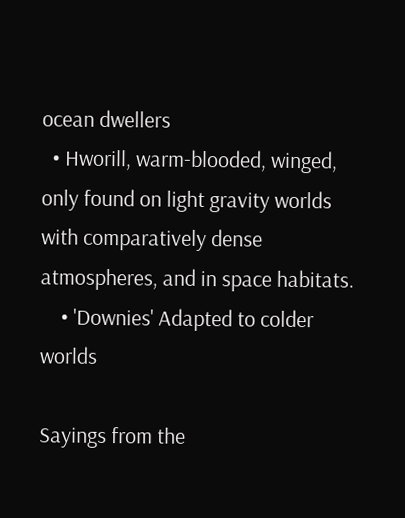ocean dwellers
  • Hworill, warm-blooded, winged, only found on light gravity worlds with comparatively dense atmospheres, and in space habitats.
    • 'Downies' Adapted to colder worlds

Sayings from the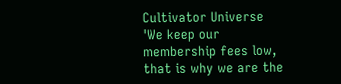Cultivator Universe
'We keep our membership fees low, that is why we are the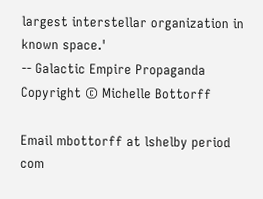largest interstellar organization in known space.'
-- Galactic Empire Propaganda
Copyright © Michelle Bottorff

Email mbottorff at lshelby period com